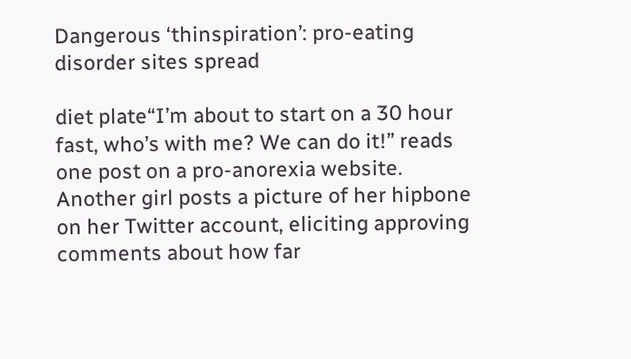Dangerous ‘thinspiration’: pro-eating disorder sites spread

diet plate“I’m about to start on a 30 hour fast, who’s with me? We can do it!” reads one post on a pro-anorexia website. Another girl posts a picture of her hipbone on her Twitter account, eliciting approving comments about how far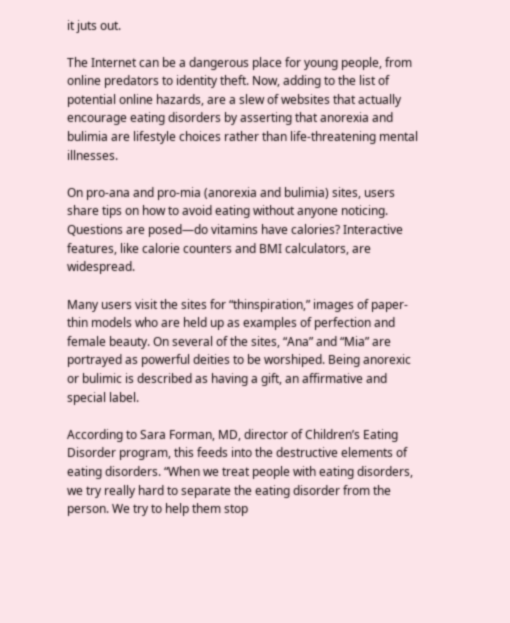it juts out.

The Internet can be a dangerous place for young people, from online predators to identity theft. Now, adding to the list of potential online hazards, are a slew of websites that actually encourage eating disorders by asserting that anorexia and bulimia are lifestyle choices rather than life-threatening mental illnesses.

On pro-ana and pro-mia (anorexia and bulimia) sites, users share tips on how to avoid eating without anyone noticing. Questions are posed—do vitamins have calories? Interactive features, like calorie counters and BMI calculators, are widespread.

Many users visit the sites for “thinspiration,” images of paper-thin models who are held up as examples of perfection and female beauty. On several of the sites, “Ana” and “Mia” are portrayed as powerful deities to be worshiped. Being anorexic or bulimic is described as having a gift, an affirmative and special label.

According to Sara Forman, MD, director of Children’s Eating Disorder program, this feeds into the destructive elements of eating disorders. “When we treat people with eating disorders, we try really hard to separate the eating disorder from the person. We try to help them stop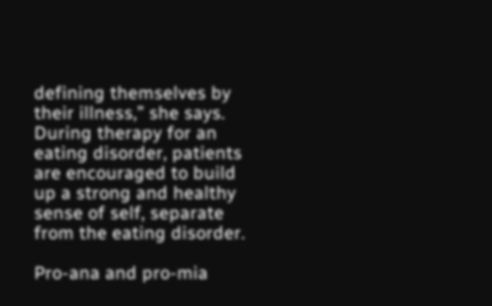defining themselves by their illness,” she says. During therapy for an eating disorder, patients are encouraged to build up a strong and healthy sense of self, separate from the eating disorder.

Pro-ana and pro-mia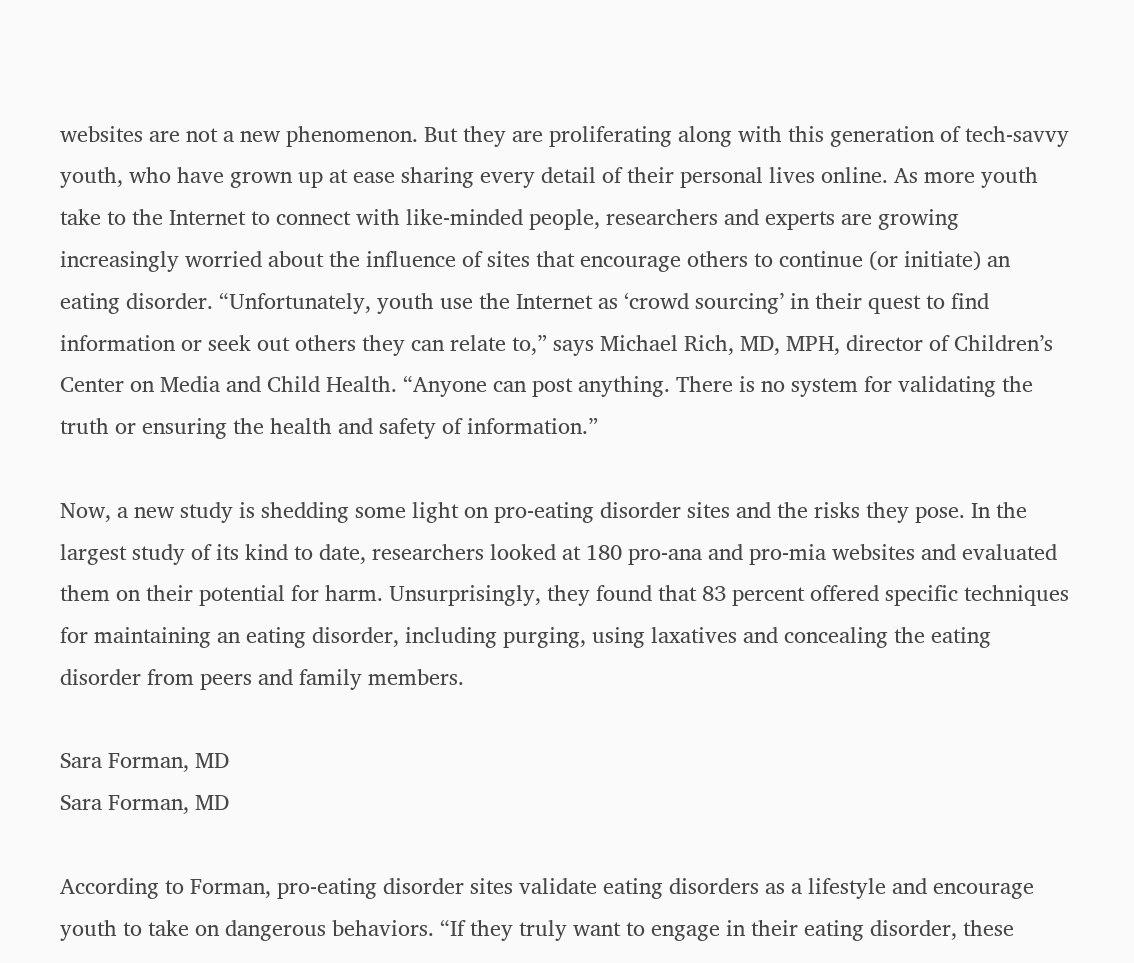websites are not a new phenomenon. But they are proliferating along with this generation of tech-savvy youth, who have grown up at ease sharing every detail of their personal lives online. As more youth take to the Internet to connect with like-minded people, researchers and experts are growing increasingly worried about the influence of sites that encourage others to continue (or initiate) an eating disorder. “Unfortunately, youth use the Internet as ‘crowd sourcing’ in their quest to find information or seek out others they can relate to,” says Michael Rich, MD, MPH, director of Children’s Center on Media and Child Health. “Anyone can post anything. There is no system for validating the truth or ensuring the health and safety of information.”

Now, a new study is shedding some light on pro-eating disorder sites and the risks they pose. In the largest study of its kind to date, researchers looked at 180 pro-ana and pro-mia websites and evaluated them on their potential for harm. Unsurprisingly, they found that 83 percent offered specific techniques for maintaining an eating disorder, including purging, using laxatives and concealing the eating disorder from peers and family members.

Sara Forman, MD
Sara Forman, MD

According to Forman, pro-eating disorder sites validate eating disorders as a lifestyle and encourage youth to take on dangerous behaviors. “If they truly want to engage in their eating disorder, these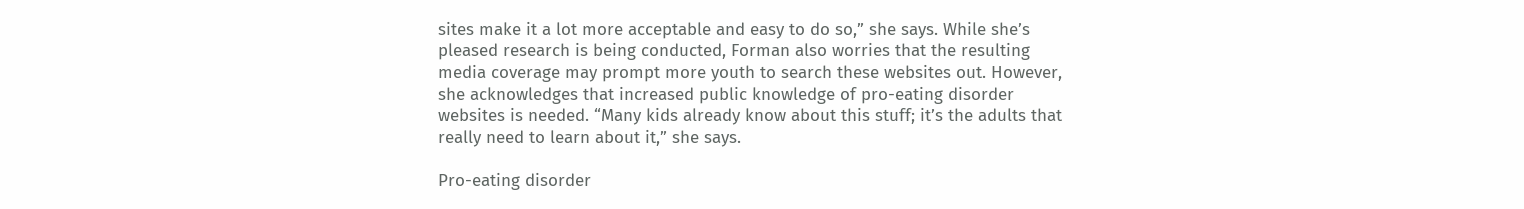sites make it a lot more acceptable and easy to do so,” she says. While she’s pleased research is being conducted, Forman also worries that the resulting media coverage may prompt more youth to search these websites out. However, she acknowledges that increased public knowledge of pro-eating disorder websites is needed. “Many kids already know about this stuff; it’s the adults that really need to learn about it,” she says.

Pro-eating disorder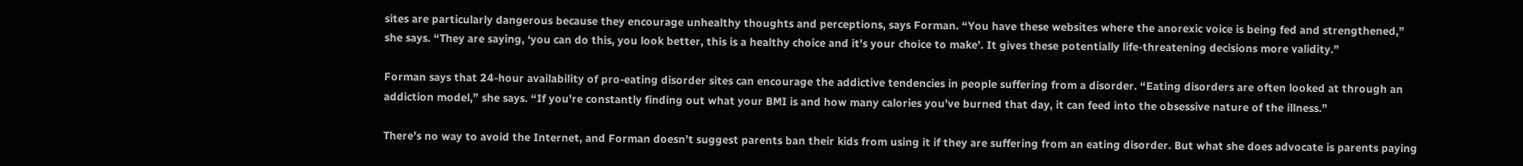sites are particularly dangerous because they encourage unhealthy thoughts and perceptions, says Forman. “You have these websites where the anorexic voice is being fed and strengthened,” she says. “They are saying, ‘you can do this, you look better, this is a healthy choice and it’s your choice to make’. It gives these potentially life-threatening decisions more validity.”

Forman says that 24-hour availability of pro-eating disorder sites can encourage the addictive tendencies in people suffering from a disorder. “Eating disorders are often looked at through an addiction model,” she says. “If you’re constantly finding out what your BMI is and how many calories you’ve burned that day, it can feed into the obsessive nature of the illness.”

There’s no way to avoid the Internet, and Forman doesn’t suggest parents ban their kids from using it if they are suffering from an eating disorder. But what she does advocate is parents paying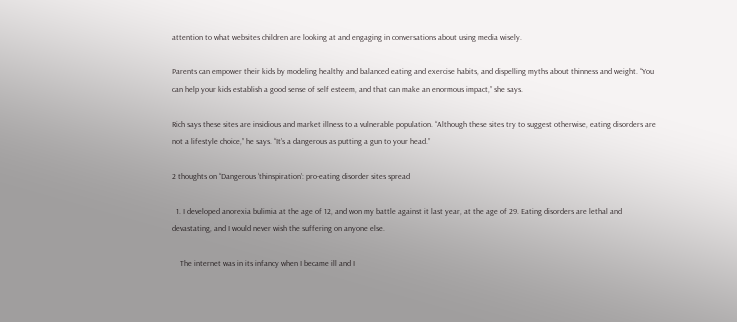attention to what websites children are looking at and engaging in conversations about using media wisely.

Parents can empower their kids by modeling healthy and balanced eating and exercise habits, and dispelling myths about thinness and weight. “You can help your kids establish a good sense of self esteem, and that can make an enormous impact,” she says.

Rich says these sites are insidious and market illness to a vulnerable population. “Although these sites try to suggest otherwise, eating disorders are not a lifestyle choice,” he says. “It’s a dangerous as putting a gun to your head.”

2 thoughts on “Dangerous ‘thinspiration’: pro-eating disorder sites spread

  1. I developed anorexia bulimia at the age of 12, and won my battle against it last year, at the age of 29. Eating disorders are lethal and devastating, and I would never wish the suffering on anyone else.

    The internet was in its infancy when I became ill and I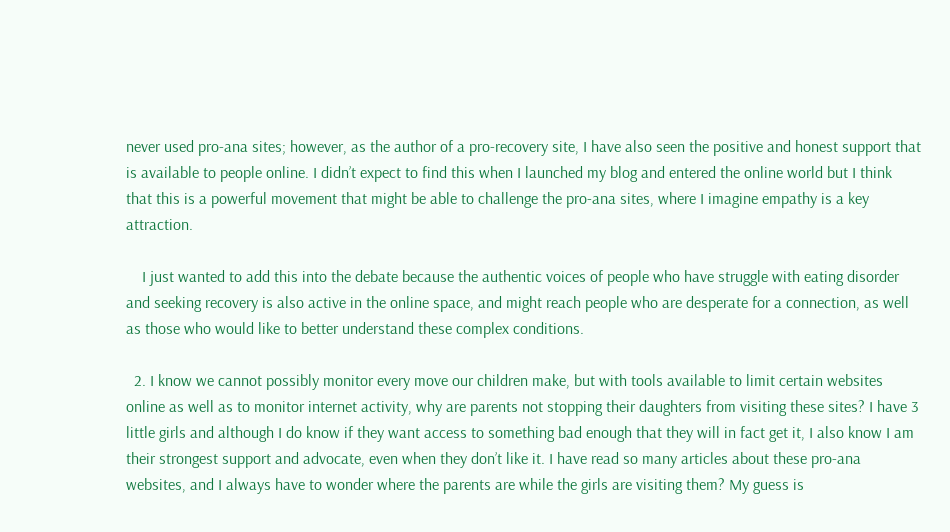never used pro-ana sites; however, as the author of a pro-recovery site, I have also seen the positive and honest support that is available to people online. I didn’t expect to find this when I launched my blog and entered the online world but I think that this is a powerful movement that might be able to challenge the pro-ana sites, where I imagine empathy is a key attraction.

    I just wanted to add this into the debate because the authentic voices of people who have struggle with eating disorder and seeking recovery is also active in the online space, and might reach people who are desperate for a connection, as well as those who would like to better understand these complex conditions.

  2. I know we cannot possibly monitor every move our children make, but with tools available to limit certain websites online as well as to monitor internet activity, why are parents not stopping their daughters from visiting these sites? I have 3 little girls and although I do know if they want access to something bad enough that they will in fact get it, I also know I am their strongest support and advocate, even when they don’t like it. I have read so many articles about these pro-ana websites, and I always have to wonder where the parents are while the girls are visiting them? My guess is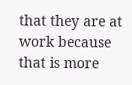that they are at work because that is more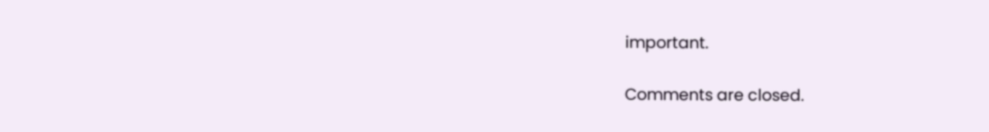important.

Comments are closed.